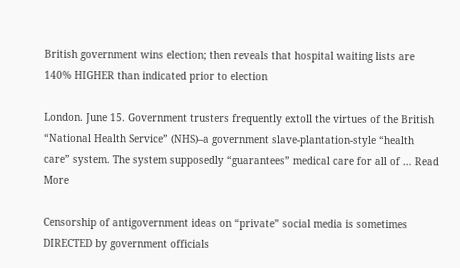British government wins election; then reveals that hospital waiting lists are 140% HIGHER than indicated prior to election

London. June 15. Government trusters frequently extoll the virtues of the British “National Health Service” (NHS)–a government slave-plantation-style “health care” system. The system supposedly “guarantees” medical care for all of … Read More

Censorship of antigovernment ideas on “private” social media is sometimes DIRECTED by government officials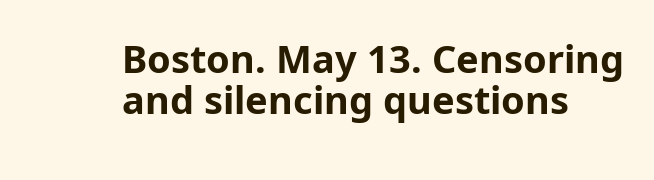Boston. May 13. Censoring and silencing questions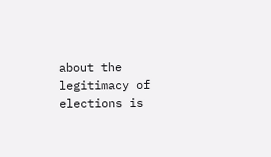about the legitimacy of elections is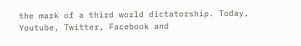the mark of a third world dictatorship. Today, Youtube, Twitter, Facebook and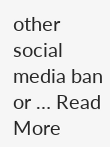other social media ban or … Read More